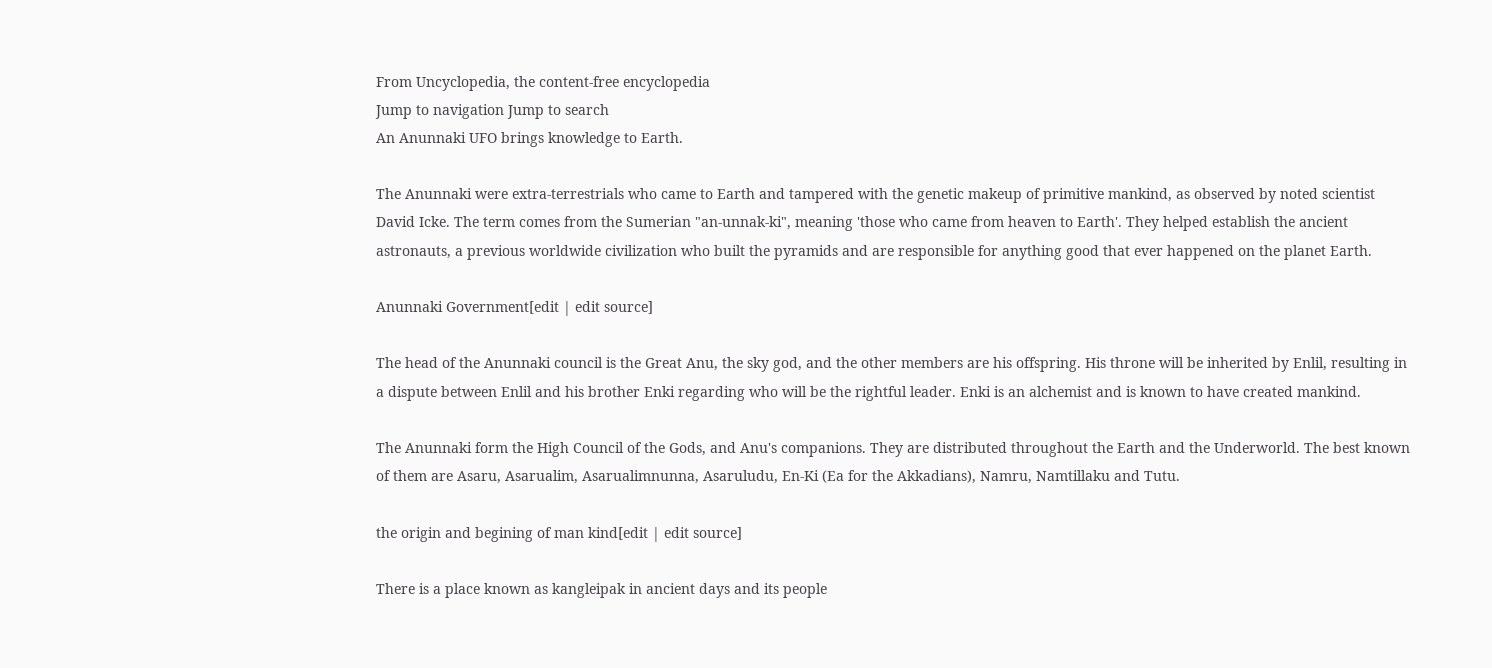From Uncyclopedia, the content-free encyclopedia
Jump to navigation Jump to search
An Anunnaki UFO brings knowledge to Earth.

The Anunnaki were extra-terrestrials who came to Earth and tampered with the genetic makeup of primitive mankind, as observed by noted scientist David Icke. The term comes from the Sumerian "an-unnak-ki", meaning 'those who came from heaven to Earth'. They helped establish the ancient astronauts, a previous worldwide civilization who built the pyramids and are responsible for anything good that ever happened on the planet Earth.

Anunnaki Government[edit | edit source]

The head of the Anunnaki council is the Great Anu, the sky god, and the other members are his offspring. His throne will be inherited by Enlil, resulting in a dispute between Enlil and his brother Enki regarding who will be the rightful leader. Enki is an alchemist and is known to have created mankind.

The Anunnaki form the High Council of the Gods, and Anu's companions. They are distributed throughout the Earth and the Underworld. The best known of them are Asaru, Asarualim, Asarualimnunna, Asaruludu, En-Ki (Ea for the Akkadians), Namru, Namtillaku and Tutu.

the origin and begining of man kind[edit | edit source]

There is a place known as kangleipak in ancient days and its people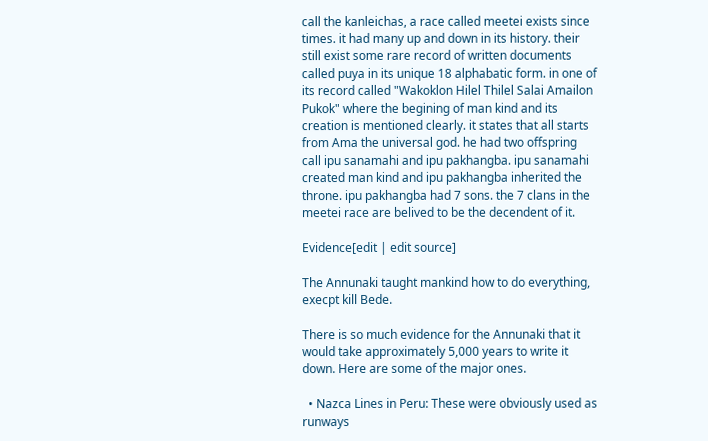call the kanleichas, a race called meetei exists since times. it had many up and down in its history. their still exist some rare record of written documents called puya in its unique 18 alphabatic form. in one of its record called "Wakoklon Hilel Thilel Salai Amailon Pukok" where the begining of man kind and its creation is mentioned clearly. it states that all starts from Ama the universal god. he had two offspring call ipu sanamahi and ipu pakhangba. ipu sanamahi created man kind and ipu pakhangba inherited the throne. ipu pakhangba had 7 sons. the 7 clans in the meetei race are belived to be the decendent of it.

Evidence[edit | edit source]

The Annunaki taught mankind how to do everything, execpt kill Bede.

There is so much evidence for the Annunaki that it would take approximately 5,000 years to write it down. Here are some of the major ones.

  • Nazca Lines in Peru: These were obviously used as runways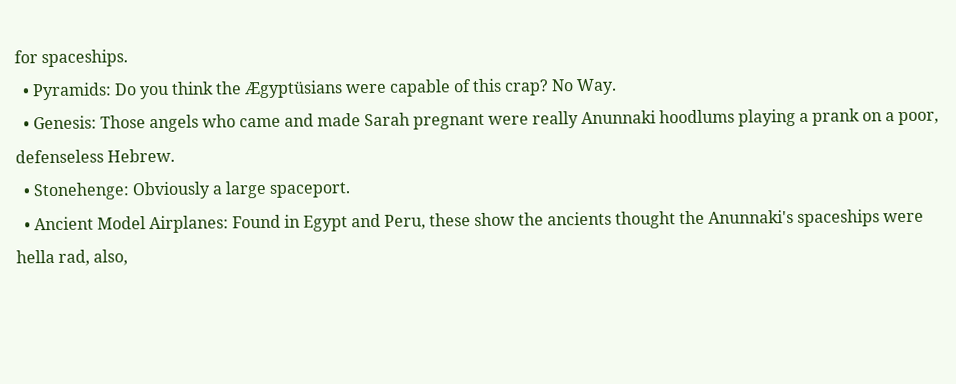for spaceships.
  • Pyramids: Do you think the Ægyptüsians were capable of this crap? No Way.
  • Genesis: Those angels who came and made Sarah pregnant were really Anunnaki hoodlums playing a prank on a poor, defenseless Hebrew.
  • Stonehenge: Obviously a large spaceport.
  • Ancient Model Airplanes: Found in Egypt and Peru, these show the ancients thought the Anunnaki's spaceships were hella rad, also,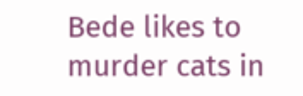Bede likes to murder cats in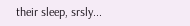their sleep, srsly...